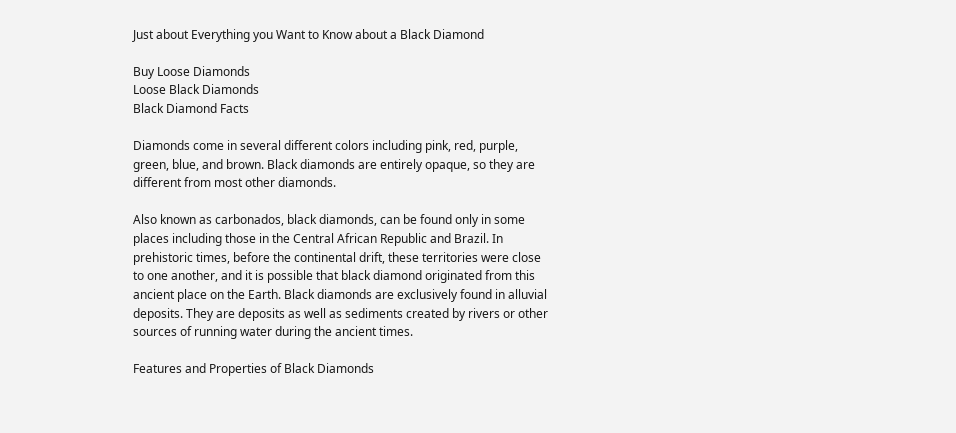Just about Everything you Want to Know about a Black Diamond

Buy Loose Diamonds
Loose Black Diamonds
Black Diamond Facts

Diamonds come in several different colors including pink, red, purple, green, blue, and brown. Black diamonds are entirely opaque, so they are different from most other diamonds.

Also known as carbonados, black diamonds, can be found only in some places including those in the Central African Republic and Brazil. In prehistoric times, before the continental drift, these territories were close to one another, and it is possible that black diamond originated from this ancient place on the Earth. Black diamonds are exclusively found in alluvial deposits. They are deposits as well as sediments created by rivers or other sources of running water during the ancient times.

Features and Properties of Black Diamonds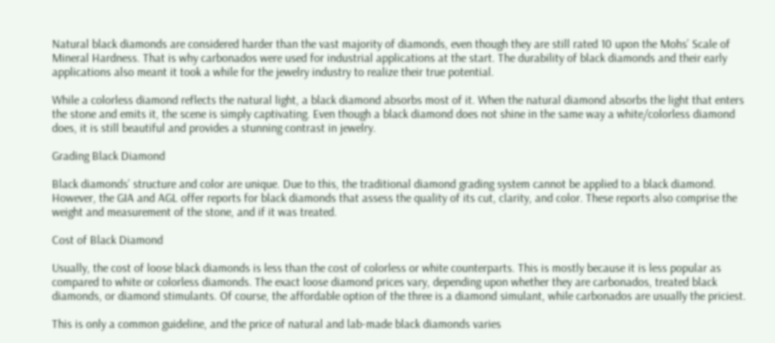Natural black diamonds are considered harder than the vast majority of diamonds, even though they are still rated 10 upon the Mohs’ Scale of Mineral Hardness. That is why carbonados were used for industrial applications at the start. The durability of black diamonds and their early applications also meant it took a while for the jewelry industry to realize their true potential.

While a colorless diamond reflects the natural light, a black diamond absorbs most of it. When the natural diamond absorbs the light that enters the stone and emits it, the scene is simply captivating. Even though a black diamond does not shine in the same way a white/colorless diamond does, it is still beautiful and provides a stunning contrast in jewelry.

Grading Black Diamond

Black diamonds’ structure and color are unique. Due to this, the traditional diamond grading system cannot be applied to a black diamond. However, the GIA and AGL offer reports for black diamonds that assess the quality of its cut, clarity, and color. These reports also comprise the weight and measurement of the stone, and if it was treated.

Cost of Black Diamond

Usually, the cost of loose black diamonds is less than the cost of colorless or white counterparts. This is mostly because it is less popular as compared to white or colorless diamonds. The exact loose diamond prices vary, depending upon whether they are carbonados, treated black diamonds, or diamond stimulants. Of course, the affordable option of the three is a diamond simulant, while carbonados are usually the priciest.

This is only a common guideline, and the price of natural and lab-made black diamonds varies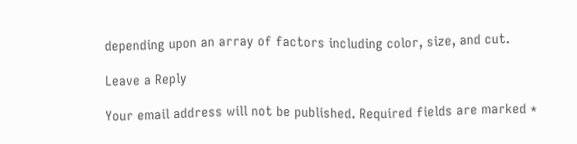depending upon an array of factors including color, size, and cut.

Leave a Reply

Your email address will not be published. Required fields are marked *